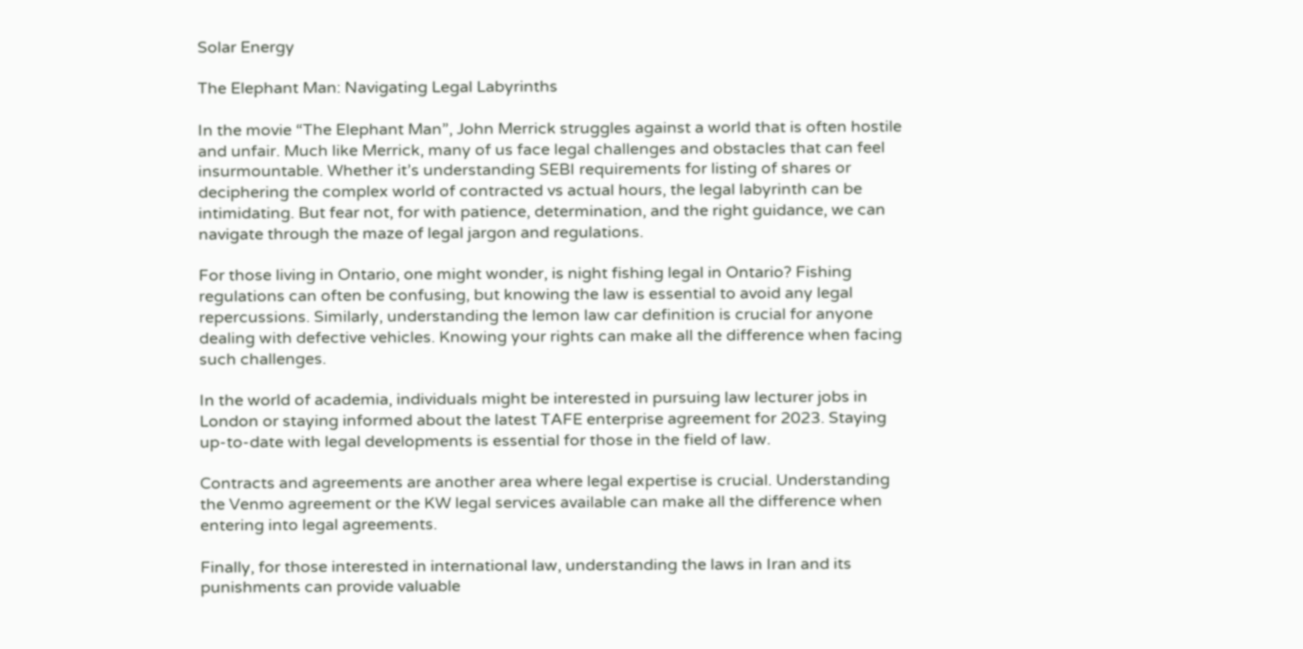Solar Energy

The Elephant Man: Navigating Legal Labyrinths

In the movie “The Elephant Man”, John Merrick struggles against a world that is often hostile and unfair. Much like Merrick, many of us face legal challenges and obstacles that can feel insurmountable. Whether it’s understanding SEBI requirements for listing of shares or deciphering the complex world of contracted vs actual hours, the legal labyrinth can be intimidating. But fear not, for with patience, determination, and the right guidance, we can navigate through the maze of legal jargon and regulations.

For those living in Ontario, one might wonder, is night fishing legal in Ontario? Fishing regulations can often be confusing, but knowing the law is essential to avoid any legal repercussions. Similarly, understanding the lemon law car definition is crucial for anyone dealing with defective vehicles. Knowing your rights can make all the difference when facing such challenges.

In the world of academia, individuals might be interested in pursuing law lecturer jobs in London or staying informed about the latest TAFE enterprise agreement for 2023. Staying up-to-date with legal developments is essential for those in the field of law.

Contracts and agreements are another area where legal expertise is crucial. Understanding the Venmo agreement or the KW legal services available can make all the difference when entering into legal agreements.

Finally, for those interested in international law, understanding the laws in Iran and its punishments can provide valuable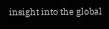insight into the global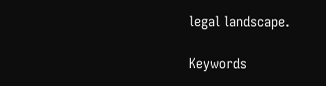legal landscape.

Keywords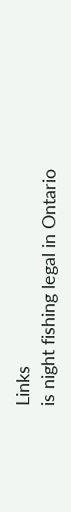Links
is night fishing legal in Ontario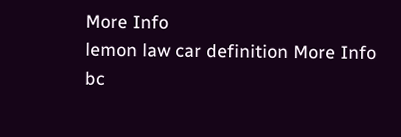More Info
lemon law car definition More Info
bc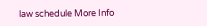law schedule More Info